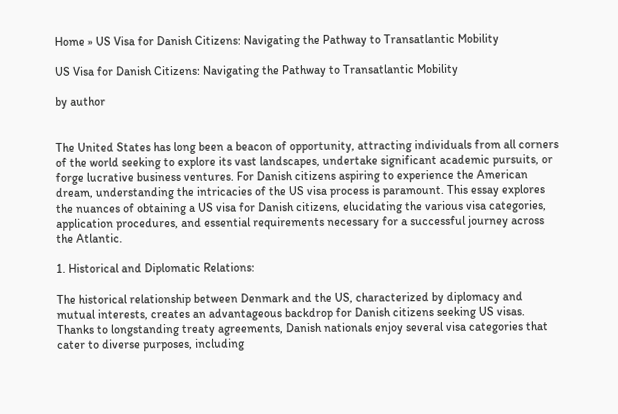Home » US Visa for Danish Citizens: Navigating the Pathway to Transatlantic Mobility

US Visa for Danish Citizens: Navigating the Pathway to Transatlantic Mobility

by author


The United States has long been a beacon of opportunity, attracting individuals from all corners of the world seeking to explore its vast landscapes, undertake significant academic pursuits, or forge lucrative business ventures. For Danish citizens aspiring to experience the American dream, understanding the intricacies of the US visa process is paramount. This essay explores the nuances of obtaining a US visa for Danish citizens, elucidating the various visa categories, application procedures, and essential requirements necessary for a successful journey across the Atlantic.

1. Historical and Diplomatic Relations:

The historical relationship between Denmark and the US, characterized by diplomacy and mutual interests, creates an advantageous backdrop for Danish citizens seeking US visas. Thanks to longstanding treaty agreements, Danish nationals enjoy several visa categories that cater to diverse purposes, including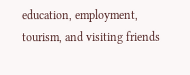education, employment, tourism, and visiting friends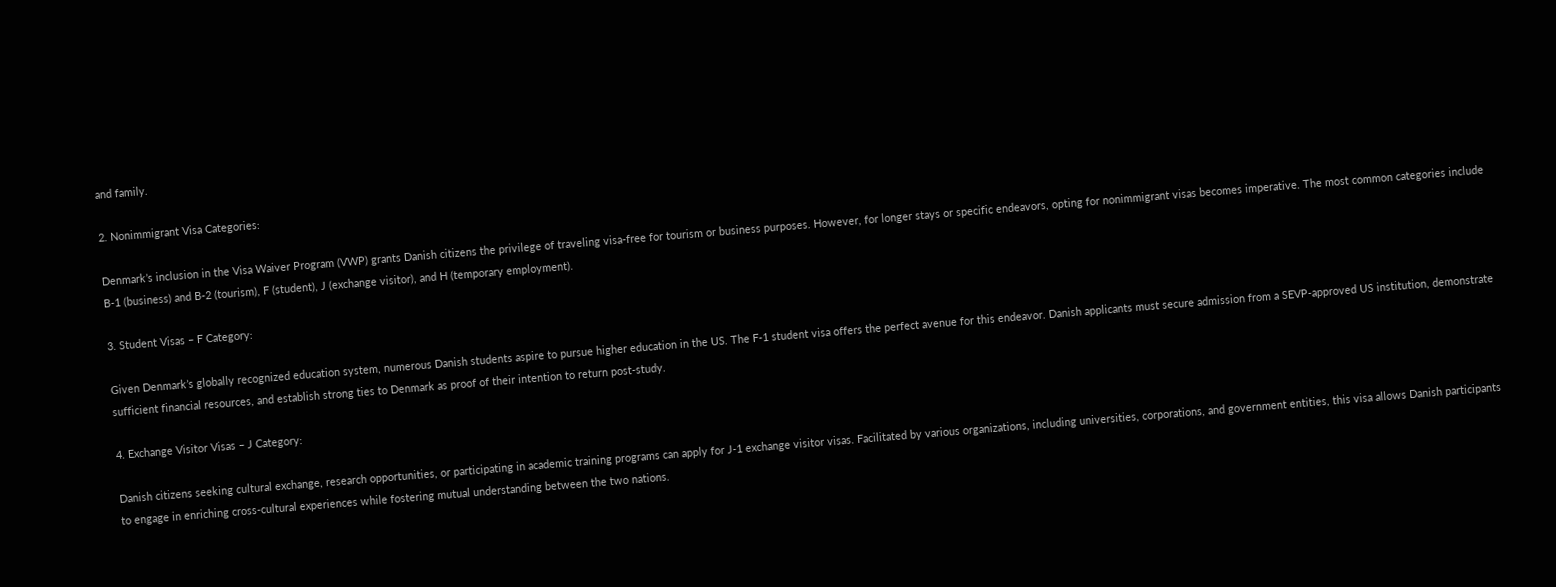and family.

2. Nonimmigrant Visa Categories:

Denmark’s inclusion in the Visa Waiver Program (VWP) grants Danish citizens the privilege of traveling visa-free for tourism or business purposes. However, for longer stays or specific endeavors, opting for nonimmigrant visas becomes imperative. The most common categories include B-1 (business) and B-2 (tourism), F (student), J (exchange visitor), and H (temporary employment).

3. Student Visas – F Category:

Given Denmark’s globally recognized education system, numerous Danish students aspire to pursue higher education in the US. The F-1 student visa offers the perfect avenue for this endeavor. Danish applicants must secure admission from a SEVP-approved US institution, demonstrate sufficient financial resources, and establish strong ties to Denmark as proof of their intention to return post-study.

4. Exchange Visitor Visas – J Category:

Danish citizens seeking cultural exchange, research opportunities, or participating in academic training programs can apply for J-1 exchange visitor visas. Facilitated by various organizations, including universities, corporations, and government entities, this visa allows Danish participants to engage in enriching cross-cultural experiences while fostering mutual understanding between the two nations.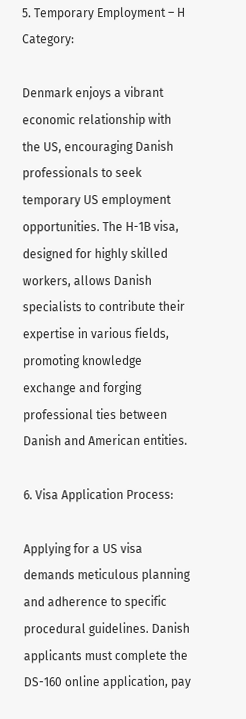5. Temporary Employment – H Category:

Denmark enjoys a vibrant economic relationship with the US, encouraging Danish professionals to seek temporary US employment opportunities. The H-1B visa, designed for highly skilled workers, allows Danish specialists to contribute their expertise in various fields, promoting knowledge exchange and forging professional ties between Danish and American entities.

6. Visa Application Process:

Applying for a US visa demands meticulous planning and adherence to specific procedural guidelines. Danish applicants must complete the DS-160 online application, pay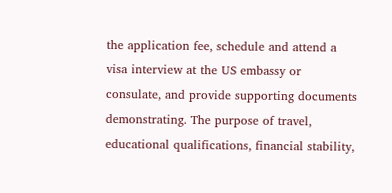the application fee, schedule and attend a visa interview at the US embassy or consulate, and provide supporting documents demonstrating. The purpose of travel, educational qualifications, financial stability,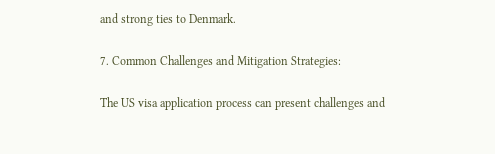and strong ties to Denmark.

7. Common Challenges and Mitigation Strategies:

The US visa application process can present challenges and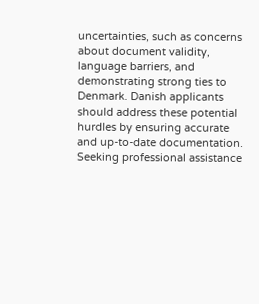uncertainties, such as concerns about document validity, language barriers, and demonstrating strong ties to Denmark. Danish applicants should address these potential hurdles by ensuring accurate and up-to-date documentation. Seeking professional assistance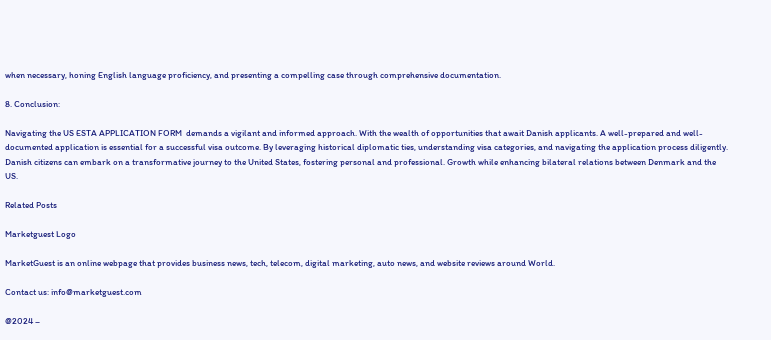when necessary, honing English language proficiency, and presenting a compelling case through comprehensive documentation.

8. Conclusion:

Navigating the US ESTA APPLICATION FORM  demands a vigilant and informed approach. With the wealth of opportunities that await Danish applicants. A well-prepared and well-documented application is essential for a successful visa outcome. By leveraging historical diplomatic ties, understanding visa categories, and navigating the application process diligently. Danish citizens can embark on a transformative journey to the United States, fostering personal and professional. Growth while enhancing bilateral relations between Denmark and the US.

Related Posts

Marketguest Logo

MarketGuest is an online webpage that provides business news, tech, telecom, digital marketing, auto news, and website reviews around World.

Contact us: info@marketguest.com

@2024 –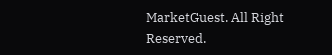MarketGuest. All Right Reserved.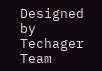Designed by Techager Team